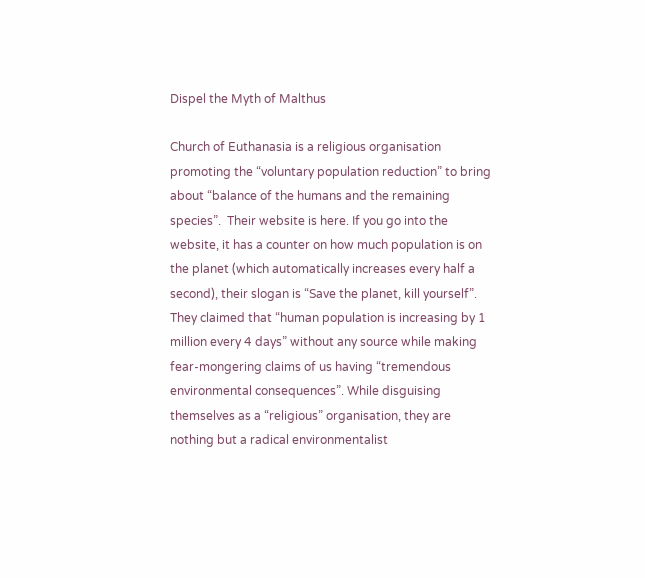Dispel the Myth of Malthus

Church of Euthanasia is a religious organisation promoting the “voluntary population reduction” to bring about “balance of the humans and the remaining species”.  Their website is here. If you go into the website, it has a counter on how much population is on the planet (which automatically increases every half a second), their slogan is “Save the planet, kill yourself”. They claimed that “human population is increasing by 1 million every 4 days” without any source while making fear-mongering claims of us having “tremendous environmental consequences”. While disguising themselves as a “religious” organisation, they are nothing but a radical environmentalist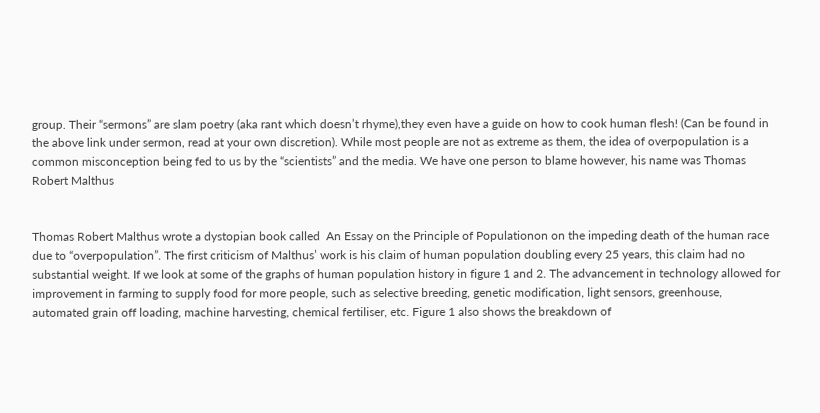group. Their “sermons” are slam poetry (aka rant which doesn’t rhyme),they even have a guide on how to cook human flesh! (Can be found in the above link under sermon, read at your own discretion). While most people are not as extreme as them, the idea of overpopulation is a common misconception being fed to us by the “scientists” and the media. We have one person to blame however, his name was Thomas Robert Malthus


Thomas Robert Malthus wrote a dystopian book called  An Essay on the Principle of Populationon on the impeding death of the human race due to “overpopulation”. The first criticism of Malthus’ work is his claim of human population doubling every 25 years, this claim had no substantial weight. If we look at some of the graphs of human population history in figure 1 and 2. The advancement in technology allowed for improvement in farming to supply food for more people, such as selective breeding, genetic modification, light sensors, greenhouse, automated grain off loading, machine harvesting, chemical fertiliser, etc. Figure 1 also shows the breakdown of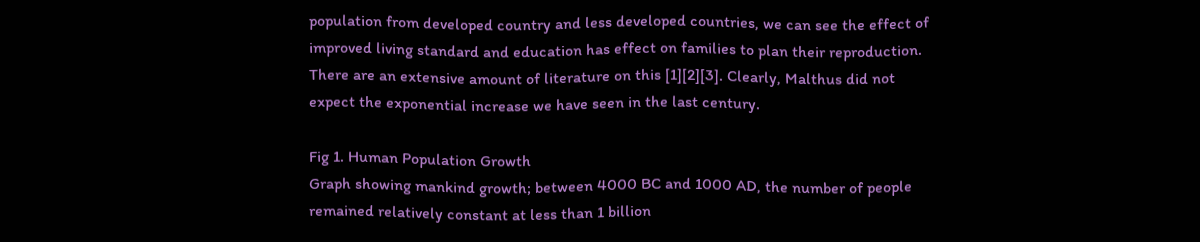population from developed country and less developed countries, we can see the effect of improved living standard and education has effect on families to plan their reproduction. There are an extensive amount of literature on this [1][2][3]. Clearly, Malthus did not expect the exponential increase we have seen in the last century.

Fig 1. Human Population Growth
Graph showing mankind growth; between 4000 BC and 1000 AD, the number of people remained relatively constant at less than 1 billion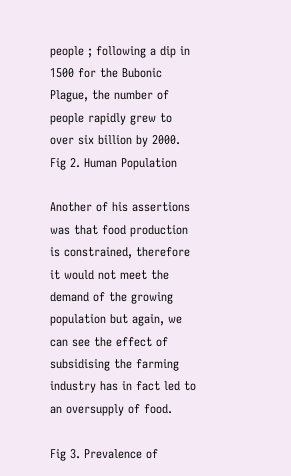people ; following a dip in 1500 for the Bubonic Plague, the number of people rapidly grew to over six billion by 2000.
Fig 2. Human Population

Another of his assertions was that food production is constrained, therefore it would not meet the demand of the growing population but again, we can see the effect of subsidising the farming industry has in fact led to an oversupply of food.

Fig 3. Prevalence of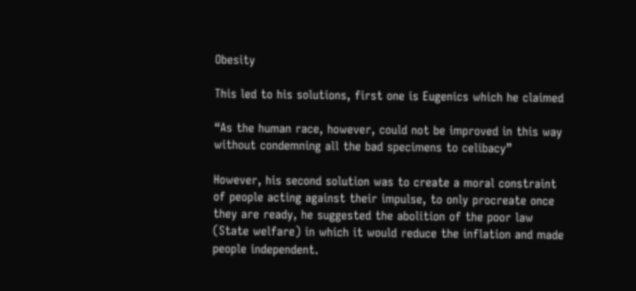Obesity

This led to his solutions, first one is Eugenics which he claimed

“As the human race, however, could not be improved in this way without condemning all the bad specimens to celibacy”

However, his second solution was to create a moral constraint of people acting against their impulse, to only procreate once they are ready, he suggested the abolition of the poor law (State welfare) in which it would reduce the inflation and made people independent.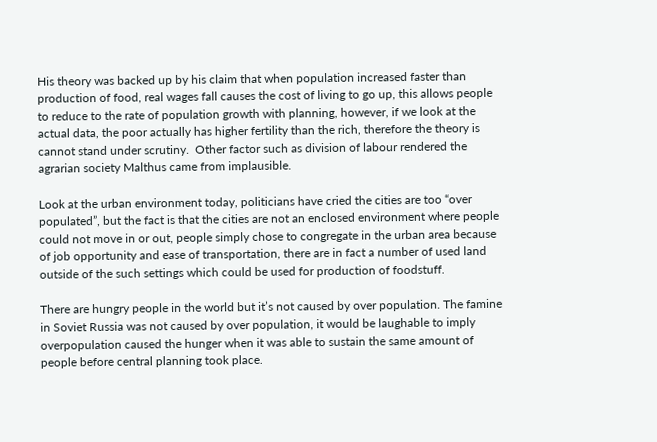His theory was backed up by his claim that when population increased faster than production of food, real wages fall causes the cost of living to go up, this allows people to reduce to the rate of population growth with planning, however, if we look at the actual data, the poor actually has higher fertility than the rich, therefore the theory is cannot stand under scrutiny.  Other factor such as division of labour rendered the agrarian society Malthus came from implausible.

Look at the urban environment today, politicians have cried the cities are too “over populated”, but the fact is that the cities are not an enclosed environment where people could not move in or out, people simply chose to congregate in the urban area because of job opportunity and ease of transportation, there are in fact a number of used land outside of the such settings which could be used for production of foodstuff.

There are hungry people in the world but it’s not caused by over population. The famine in Soviet Russia was not caused by over population, it would be laughable to imply overpopulation caused the hunger when it was able to sustain the same amount of people before central planning took place.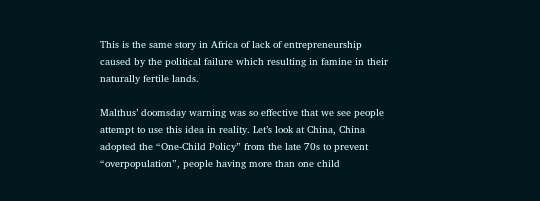This is the same story in Africa of lack of entrepreneurship caused by the political failure which resulting in famine in their naturally fertile lands.

Malthus’ doomsday warning was so effective that we see people attempt to use this idea in reality. Let’s look at China, China adopted the “One-Child Policy” from the late 70s to prevent “overpopulation”, people having more than one child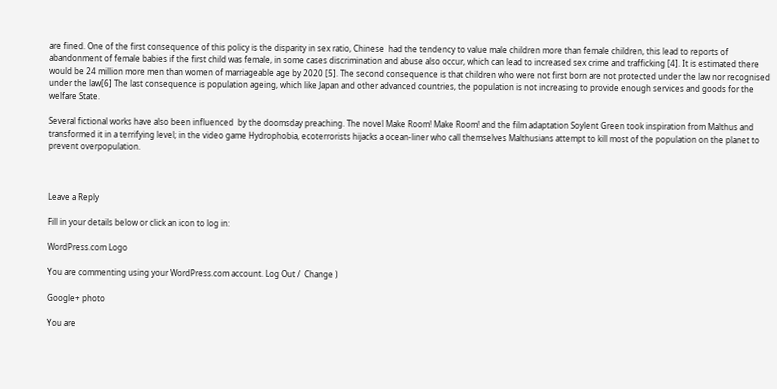are fined. One of the first consequence of this policy is the disparity in sex ratio, Chinese  had the tendency to value male children more than female children, this lead to reports of abandonment of female babies if the first child was female, in some cases discrimination and abuse also occur, which can lead to increased sex crime and trafficking [4]. It is estimated there would be 24 million more men than women of marriageable age by 2020 [5]. The second consequence is that children who were not first born are not protected under the law nor recognised under the law[6] The last consequence is population ageing, which like Japan and other advanced countries, the population is not increasing to provide enough services and goods for the welfare State.

Several fictional works have also been influenced  by the doomsday preaching. The novel Make Room! Make Room! and the film adaptation Soylent Green took inspiration from Malthus and transformed it in a terrifying level; in the video game Hydrophobia, ecoterrorists hijacks a ocean-liner who call themselves Malthusians attempt to kill most of the population on the planet to prevent overpopulation.



Leave a Reply

Fill in your details below or click an icon to log in:

WordPress.com Logo

You are commenting using your WordPress.com account. Log Out /  Change )

Google+ photo

You are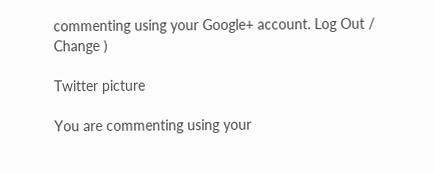commenting using your Google+ account. Log Out /  Change )

Twitter picture

You are commenting using your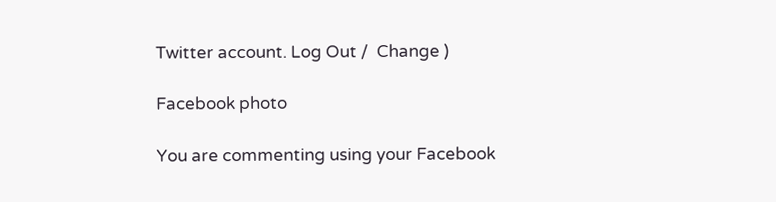Twitter account. Log Out /  Change )

Facebook photo

You are commenting using your Facebook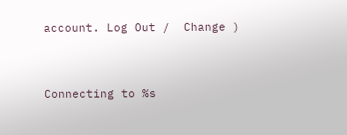account. Log Out /  Change )


Connecting to %s